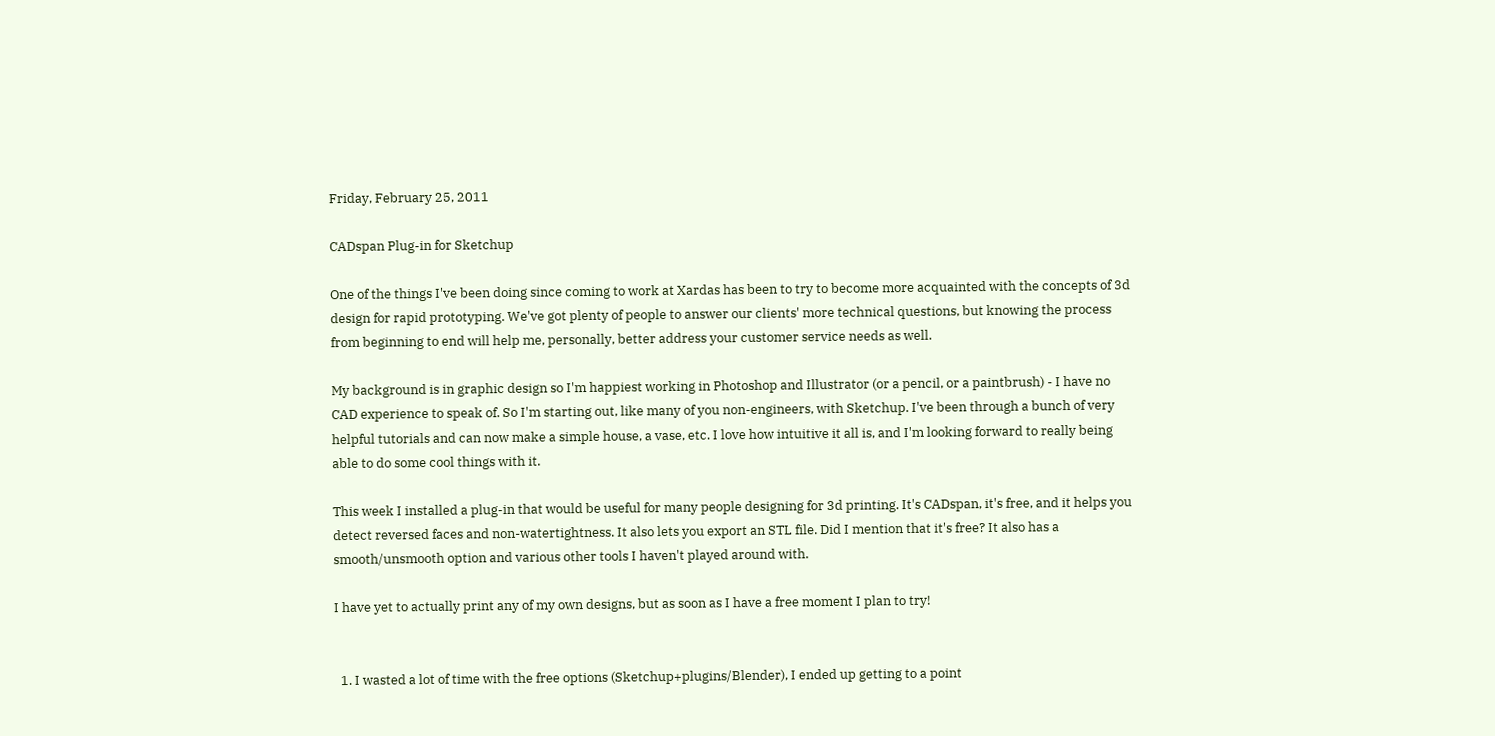Friday, February 25, 2011

CADspan Plug-in for Sketchup

One of the things I've been doing since coming to work at Xardas has been to try to become more acquainted with the concepts of 3d design for rapid prototyping. We've got plenty of people to answer our clients' more technical questions, but knowing the process from beginning to end will help me, personally, better address your customer service needs as well.

My background is in graphic design so I'm happiest working in Photoshop and Illustrator (or a pencil, or a paintbrush) - I have no CAD experience to speak of. So I'm starting out, like many of you non-engineers, with Sketchup. I've been through a bunch of very helpful tutorials and can now make a simple house, a vase, etc. I love how intuitive it all is, and I'm looking forward to really being able to do some cool things with it.

This week I installed a plug-in that would be useful for many people designing for 3d printing. It's CADspan, it's free, and it helps you detect reversed faces and non-watertightness. It also lets you export an STL file. Did I mention that it's free? It also has a smooth/unsmooth option and various other tools I haven't played around with.

I have yet to actually print any of my own designs, but as soon as I have a free moment I plan to try!


  1. I wasted a lot of time with the free options (Sketchup+plugins/Blender), I ended up getting to a point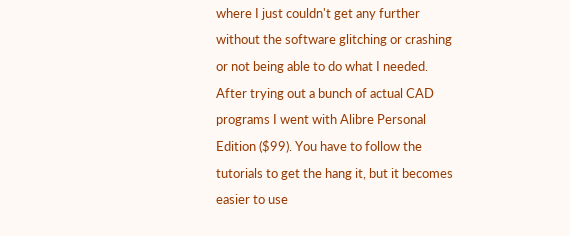where I just couldn't get any further without the software glitching or crashing or not being able to do what I needed. After trying out a bunch of actual CAD programs I went with Alibre Personal Edition ($99). You have to follow the tutorials to get the hang it, but it becomes easier to use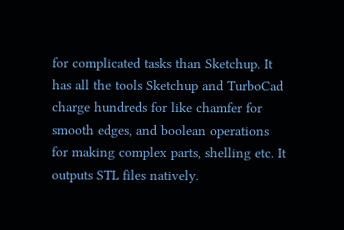for complicated tasks than Sketchup. It has all the tools Sketchup and TurboCad charge hundreds for like chamfer for smooth edges, and boolean operations for making complex parts, shelling etc. It outputs STL files natively.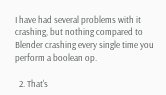I have had several problems with it crashing, but nothing compared to Blender crashing every single time you perform a boolean op.

  2. That's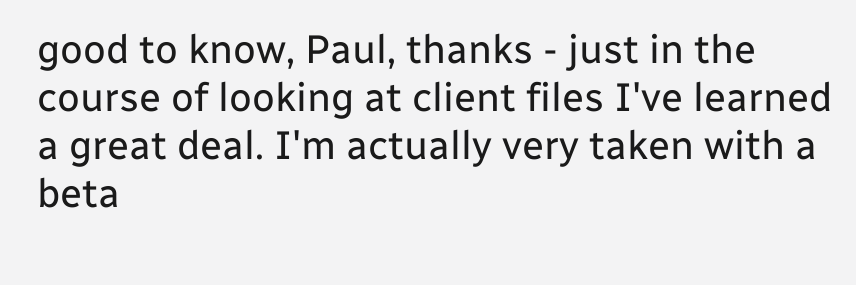good to know, Paul, thanks - just in the course of looking at client files I've learned a great deal. I'm actually very taken with a beta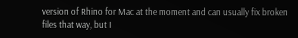version of Rhino for Mac at the moment and can usually fix broken files that way, but I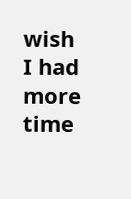wish I had more time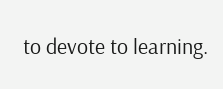to devote to learning.